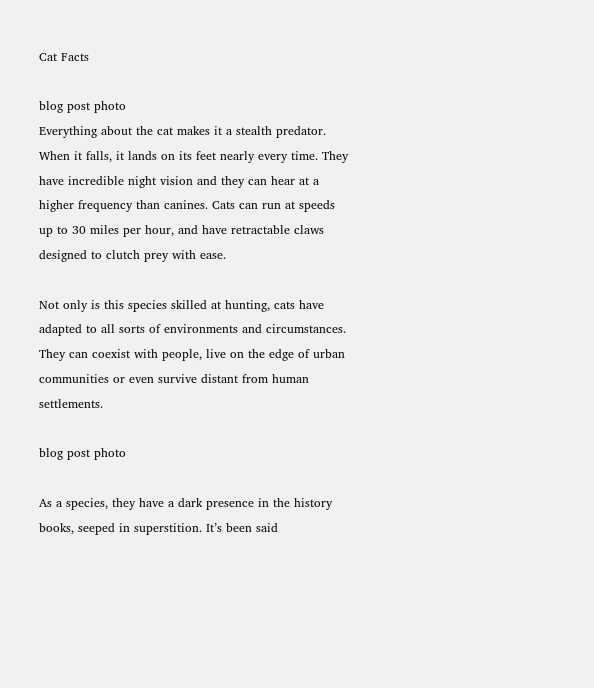Cat Facts

blog post photo
Everything about the cat makes it a stealth predator. When it falls, it lands on its feet nearly every time. They have incredible night vision and they can hear at a higher frequency than canines. Cats can run at speeds up to 30 miles per hour, and have retractable claws designed to clutch prey with ease.

Not only is this species skilled at hunting, cats have adapted to all sorts of environments and circumstances. They can coexist with people, live on the edge of urban communities or even survive distant from human settlements.

blog post photo

As a species, they have a dark presence in the history books, seeped in superstition. It’s been said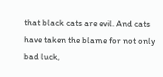that black cats are evil. And cats have taken the blame for not only bad luck,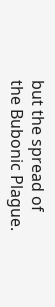but the spread of the Bubonic Plague.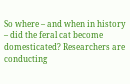So where – and when in history – did the feral cat become domesticated? Researchers are conducting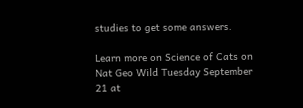studies to get some answers.

Learn more on Science of Cats on Nat Geo Wild Tuesday September 21 at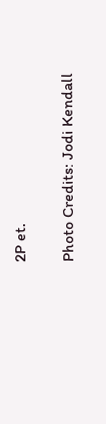2P et.

Photo Credits: Jodi Kendall